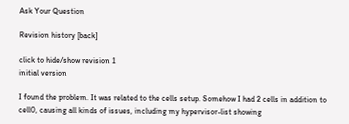Ask Your Question

Revision history [back]

click to hide/show revision 1
initial version

I found the problem. It was related to the cells setup. Somehow I had 2 cells in addition to cell0, causing all kinds of issues, including my hypervisor-list showing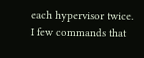each hypervisor twice.
I few commands that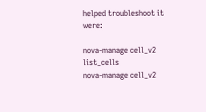helped troubleshoot it were:

nova-manage cell_v2 list_cells
nova-manage cell_v2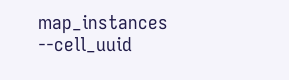map_instances --cell_uuid